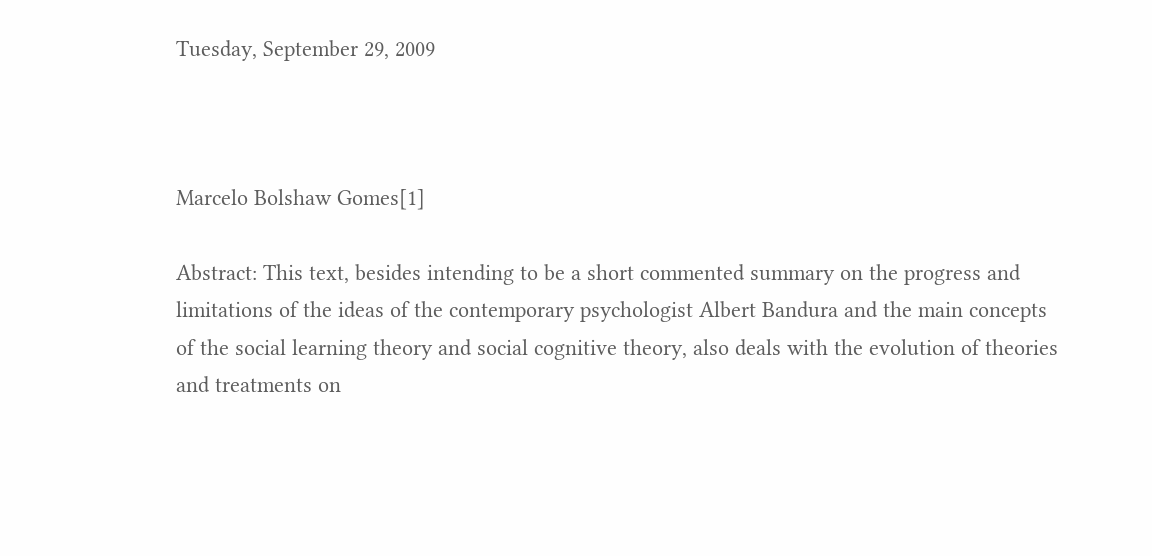Tuesday, September 29, 2009



Marcelo Bolshaw Gomes[1]

Abstract: This text, besides intending to be a short commented summary on the progress and limitations of the ideas of the contemporary psychologist Albert Bandura and the main concepts of the social learning theory and social cognitive theory, also deals with the evolution of theories and treatments on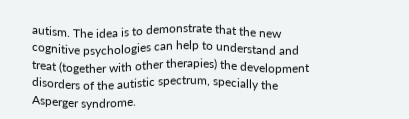autism. The idea is to demonstrate that the new cognitive psychologies can help to understand and treat (together with other therapies) the development disorders of the autistic spectrum, specially the Asperger syndrome.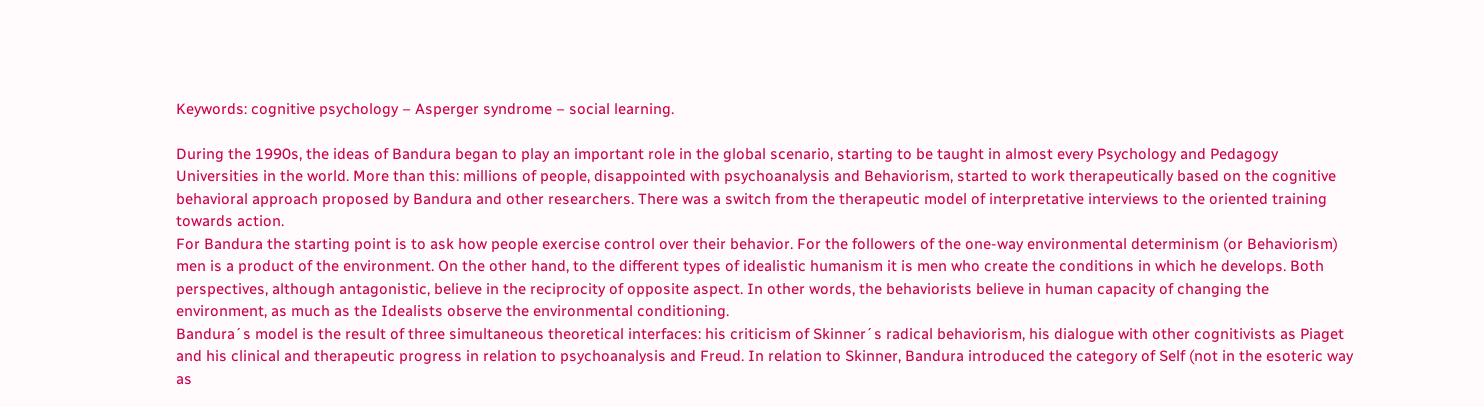Keywords: cognitive psychology – Asperger syndrome – social learning.

During the 1990s, the ideas of Bandura began to play an important role in the global scenario, starting to be taught in almost every Psychology and Pedagogy Universities in the world. More than this: millions of people, disappointed with psychoanalysis and Behaviorism, started to work therapeutically based on the cognitive behavioral approach proposed by Bandura and other researchers. There was a switch from the therapeutic model of interpretative interviews to the oriented training towards action.
For Bandura the starting point is to ask how people exercise control over their behavior. For the followers of the one-way environmental determinism (or Behaviorism) men is a product of the environment. On the other hand, to the different types of idealistic humanism it is men who create the conditions in which he develops. Both perspectives, although antagonistic, believe in the reciprocity of opposite aspect. In other words, the behaviorists believe in human capacity of changing the environment, as much as the Idealists observe the environmental conditioning.
Bandura´s model is the result of three simultaneous theoretical interfaces: his criticism of Skinner´s radical behaviorism, his dialogue with other cognitivists as Piaget and his clinical and therapeutic progress in relation to psychoanalysis and Freud. In relation to Skinner, Bandura introduced the category of Self (not in the esoteric way as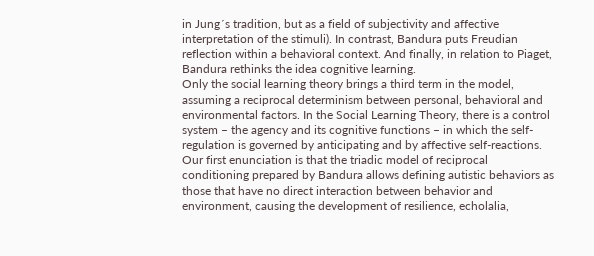in Jung´s tradition, but as a field of subjectivity and affective interpretation of the stimuli). In contrast, Bandura puts Freudian reflection within a behavioral context. And finally, in relation to Piaget, Bandura rethinks the idea cognitive learning.
Only the social learning theory brings a third term in the model, assuming a reciprocal determinism between personal, behavioral and environmental factors. In the Social Learning Theory, there is a control system – the agency and its cognitive functions – in which the self-regulation is governed by anticipating and by affective self-reactions.
Our first enunciation is that the triadic model of reciprocal conditioning prepared by Bandura allows defining autistic behaviors as those that have no direct interaction between behavior and environment, causing the development of resilience, echolalia,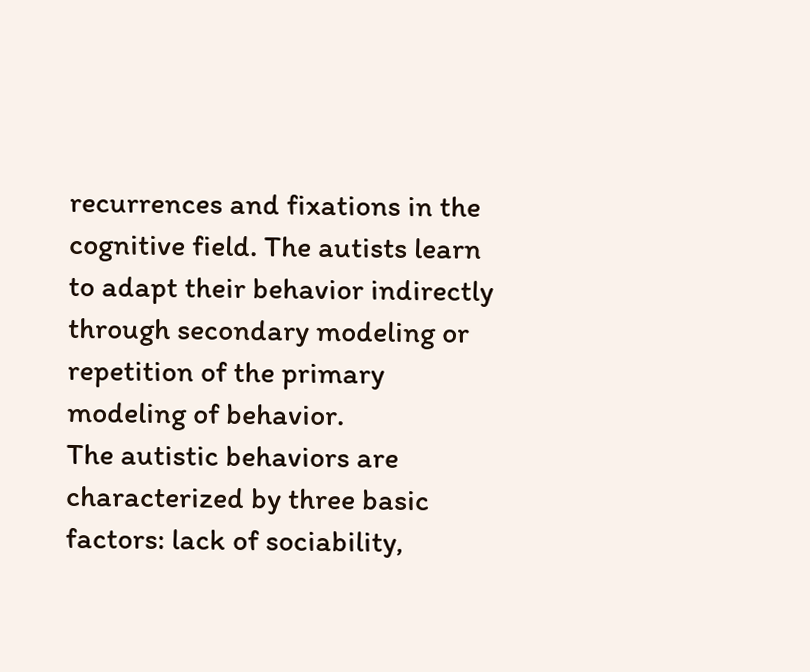recurrences and fixations in the cognitive field. The autists learn to adapt their behavior indirectly through secondary modeling or repetition of the primary modeling of behavior.
The autistic behaviors are characterized by three basic factors: lack of sociability,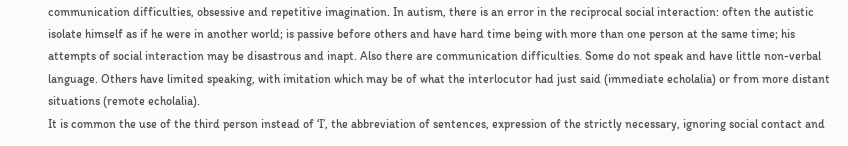communication difficulties, obsessive and repetitive imagination. In autism, there is an error in the reciprocal social interaction: often the autistic isolate himself as if he were in another world; is passive before others and have hard time being with more than one person at the same time; his attempts of social interaction may be disastrous and inapt. Also there are communication difficulties. Some do not speak and have little non-verbal language. Others have limited speaking, with imitation which may be of what the interlocutor had just said (immediate echolalia) or from more distant situations (remote echolalia).
It is common the use of the third person instead of ‘I’, the abbreviation of sentences, expression of the strictly necessary, ignoring social contact and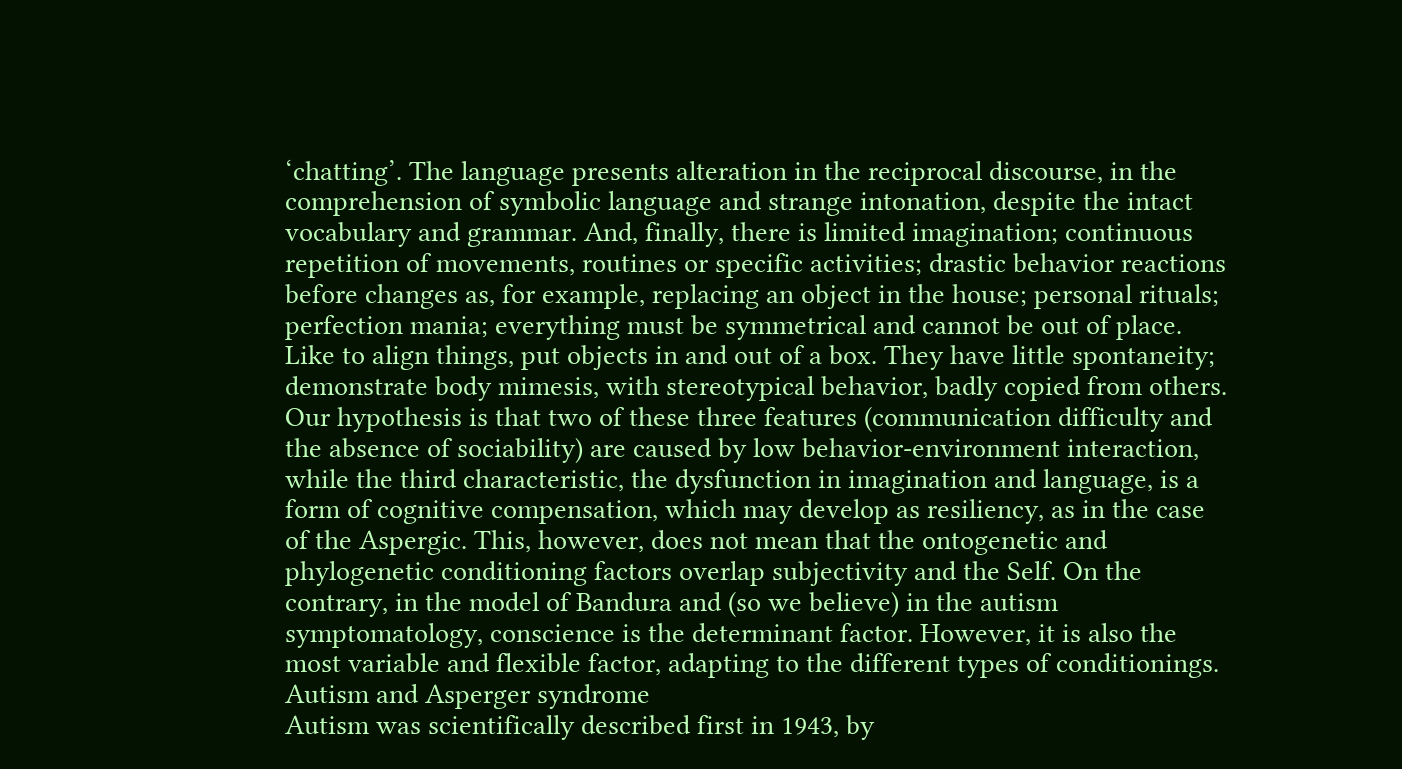‘chatting’. The language presents alteration in the reciprocal discourse, in the comprehension of symbolic language and strange intonation, despite the intact vocabulary and grammar. And, finally, there is limited imagination; continuous repetition of movements, routines or specific activities; drastic behavior reactions before changes as, for example, replacing an object in the house; personal rituals; perfection mania; everything must be symmetrical and cannot be out of place. Like to align things, put objects in and out of a box. They have little spontaneity; demonstrate body mimesis, with stereotypical behavior, badly copied from others.
Our hypothesis is that two of these three features (communication difficulty and the absence of sociability) are caused by low behavior-environment interaction, while the third characteristic, the dysfunction in imagination and language, is a form of cognitive compensation, which may develop as resiliency, as in the case of the Aspergic. This, however, does not mean that the ontogenetic and phylogenetic conditioning factors overlap subjectivity and the Self. On the contrary, in the model of Bandura and (so we believe) in the autism symptomatology, conscience is the determinant factor. However, it is also the most variable and flexible factor, adapting to the different types of conditionings.
Autism and Asperger syndrome
Autism was scientifically described first in 1943, by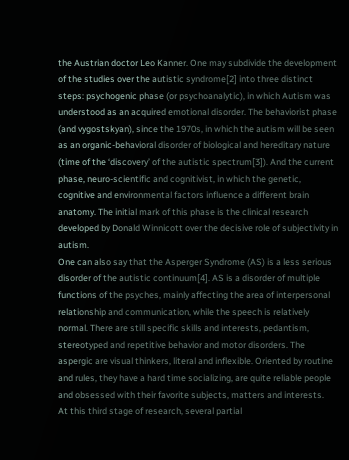the Austrian doctor Leo Kanner. One may subdivide the development of the studies over the autistic syndrome[2] into three distinct steps: psychogenic phase (or psychoanalytic), in which Autism was understood as an acquired emotional disorder. The behaviorist phase (and vygostskyan), since the 1970s, in which the autism will be seen as an organic-behavioral disorder of biological and hereditary nature (time of the ‘discovery’ of the autistic spectrum[3]). And the current phase, neuro-scientific and cognitivist, in which the genetic, cognitive and environmental factors influence a different brain anatomy. The initial mark of this phase is the clinical research developed by Donald Winnicott over the decisive role of subjectivity in autism.
One can also say that the Asperger Syndrome (AS) is a less serious disorder of the autistic continuum[4]. AS is a disorder of multiple functions of the psyches, mainly affecting the area of interpersonal relationship and communication, while the speech is relatively normal. There are still specific skills and interests, pedantism, stereotyped and repetitive behavior and motor disorders. The aspergic are visual thinkers, literal and inflexible. Oriented by routine and rules, they have a hard time socializing, are quite reliable people and obsessed with their favorite subjects, matters and interests.
At this third stage of research, several partial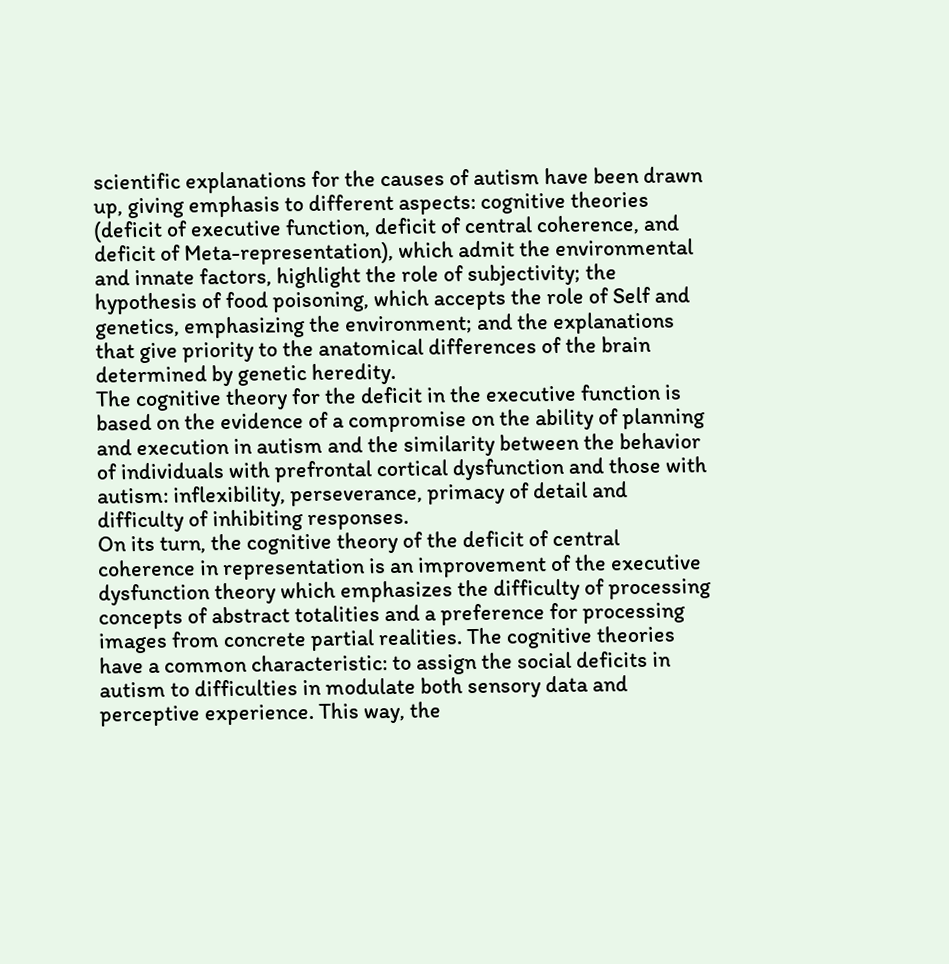scientific explanations for the causes of autism have been drawn up, giving emphasis to different aspects: cognitive theories (deficit of executive function, deficit of central coherence, and deficit of Meta-representation), which admit the environmental and innate factors, highlight the role of subjectivity; the hypothesis of food poisoning, which accepts the role of Self and genetics, emphasizing the environment; and the explanations that give priority to the anatomical differences of the brain determined by genetic heredity.
The cognitive theory for the deficit in the executive function is based on the evidence of a compromise on the ability of planning and execution in autism and the similarity between the behavior of individuals with prefrontal cortical dysfunction and those with autism: inflexibility, perseverance, primacy of detail and difficulty of inhibiting responses.
On its turn, the cognitive theory of the deficit of central coherence in representation is an improvement of the executive dysfunction theory which emphasizes the difficulty of processing concepts of abstract totalities and a preference for processing images from concrete partial realities. The cognitive theories have a common characteristic: to assign the social deficits in autism to difficulties in modulate both sensory data and perceptive experience. This way, the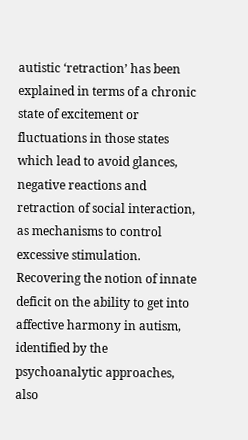autistic ‘retraction’ has been explained in terms of a chronic state of excitement or fluctuations in those states which lead to avoid glances, negative reactions and retraction of social interaction, as mechanisms to control excessive stimulation.
Recovering the notion of innate deficit on the ability to get into affective harmony in autism, identified by the psychoanalytic approaches, also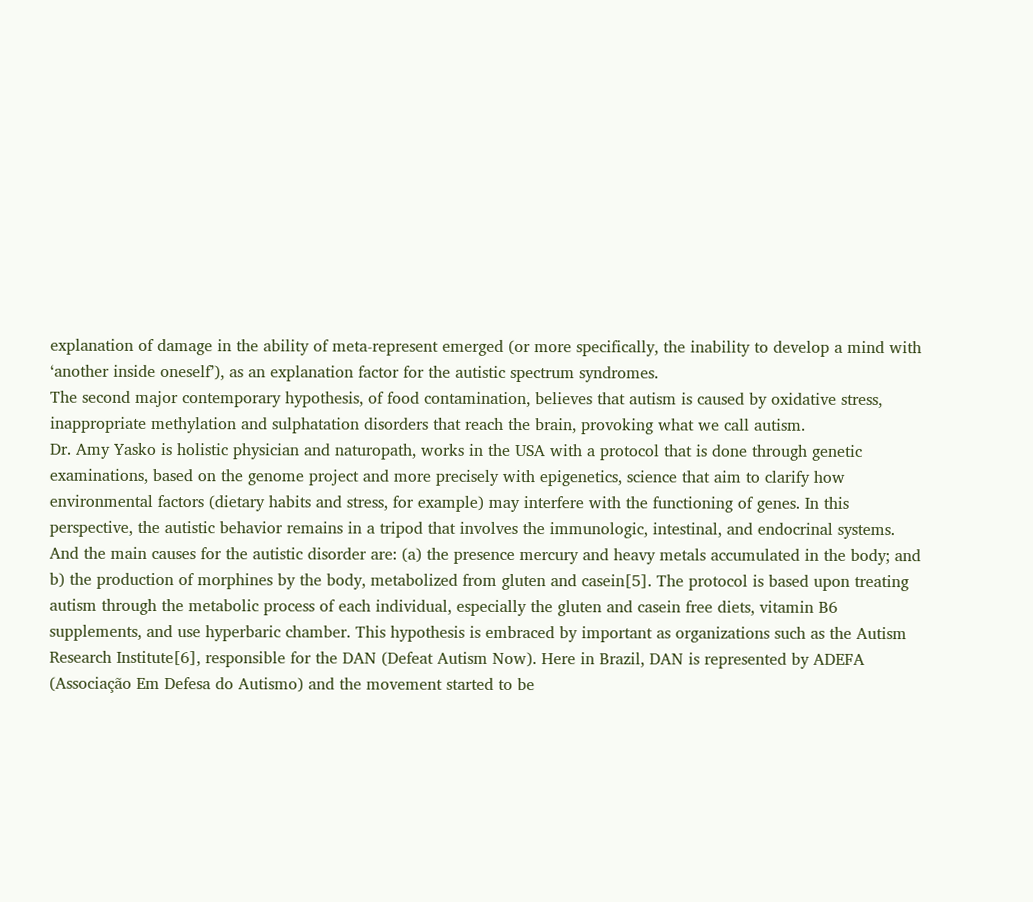explanation of damage in the ability of meta-represent emerged (or more specifically, the inability to develop a mind with ‘another inside oneself’), as an explanation factor for the autistic spectrum syndromes.
The second major contemporary hypothesis, of food contamination, believes that autism is caused by oxidative stress, inappropriate methylation and sulphatation disorders that reach the brain, provoking what we call autism.
Dr. Amy Yasko is holistic physician and naturopath, works in the USA with a protocol that is done through genetic examinations, based on the genome project and more precisely with epigenetics, science that aim to clarify how environmental factors (dietary habits and stress, for example) may interfere with the functioning of genes. In this perspective, the autistic behavior remains in a tripod that involves the immunologic, intestinal, and endocrinal systems. And the main causes for the autistic disorder are: (a) the presence mercury and heavy metals accumulated in the body; and b) the production of morphines by the body, metabolized from gluten and casein[5]. The protocol is based upon treating autism through the metabolic process of each individual, especially the gluten and casein free diets, vitamin B6 supplements, and use hyperbaric chamber. This hypothesis is embraced by important as organizations such as the Autism Research Institute[6], responsible for the DAN (Defeat Autism Now). Here in Brazil, DAN is represented by ADEFA (Associação Em Defesa do Autismo) and the movement started to be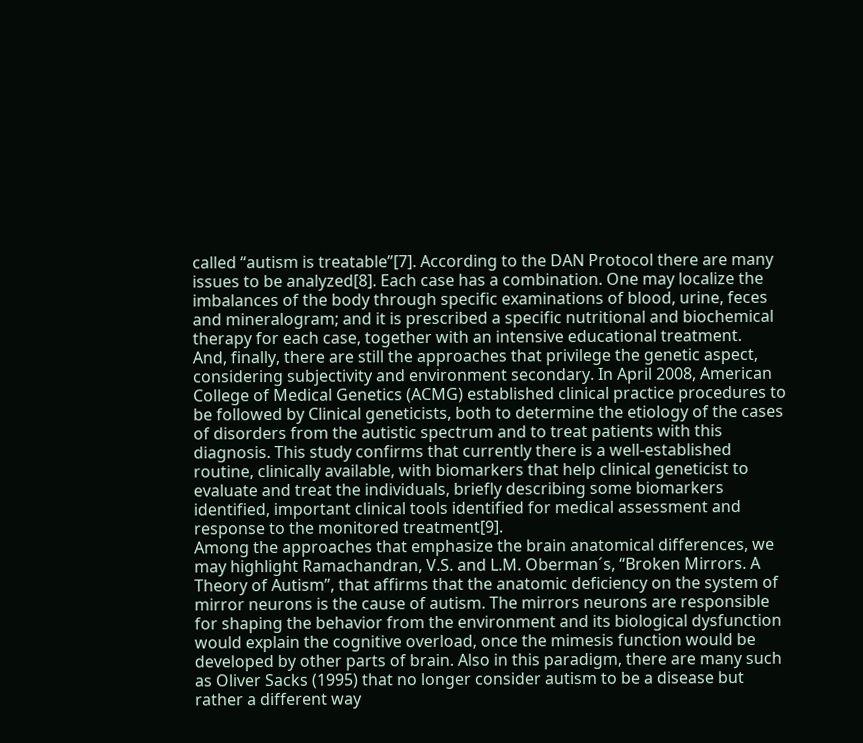called “autism is treatable”[7]. According to the DAN Protocol there are many issues to be analyzed[8]. Each case has a combination. One may localize the imbalances of the body through specific examinations of blood, urine, feces and mineralogram; and it is prescribed a specific nutritional and biochemical therapy for each case, together with an intensive educational treatment.
And, finally, there are still the approaches that privilege the genetic aspect, considering subjectivity and environment secondary. In April 2008, American College of Medical Genetics (ACMG) established clinical practice procedures to be followed by Clinical geneticists, both to determine the etiology of the cases of disorders from the autistic spectrum and to treat patients with this diagnosis. This study confirms that currently there is a well-established routine, clinically available, with biomarkers that help clinical geneticist to evaluate and treat the individuals, briefly describing some biomarkers identified, important clinical tools identified for medical assessment and response to the monitored treatment[9].
Among the approaches that emphasize the brain anatomical differences, we may highlight Ramachandran, V.S. and L.M. Oberman´s, “Broken Mirrors. A Theory of Autism”, that affirms that the anatomic deficiency on the system of mirror neurons is the cause of autism. The mirrors neurons are responsible for shaping the behavior from the environment and its biological dysfunction would explain the cognitive overload, once the mimesis function would be developed by other parts of brain. Also in this paradigm, there are many such as Oliver Sacks (1995) that no longer consider autism to be a disease but rather a different way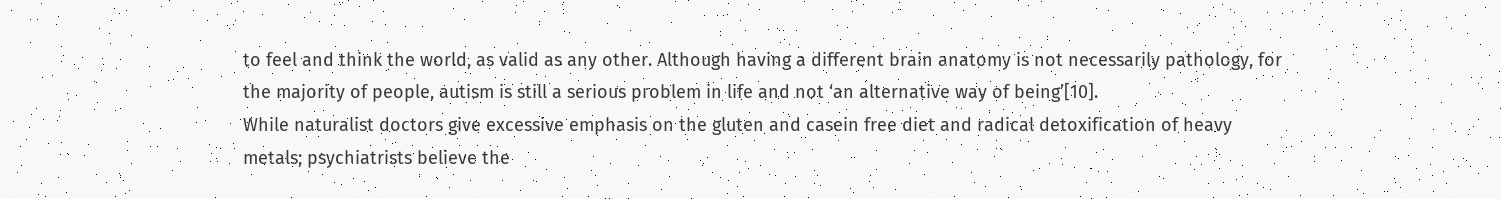to feel and think the world, as valid as any other. Although having a different brain anatomy is not necessarily pathology, for the majority of people, autism is still a serious problem in life and not ‘an alternative way of being’[10].
While naturalist doctors give excessive emphasis on the gluten and casein free diet and radical detoxification of heavy metals; psychiatrists believe the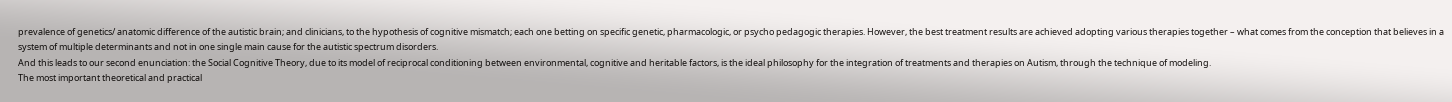prevalence of genetics/ anatomic difference of the autistic brain; and clinicians, to the hypothesis of cognitive mismatch; each one betting on specific genetic, pharmacologic, or psycho pedagogic therapies. However, the best treatment results are achieved adopting various therapies together – what comes from the conception that believes in a system of multiple determinants and not in one single main cause for the autistic spectrum disorders.
And this leads to our second enunciation: the Social Cognitive Theory, due to its model of reciprocal conditioning between environmental, cognitive and heritable factors, is the ideal philosophy for the integration of treatments and therapies on Autism, through the technique of modeling.
The most important theoretical and practical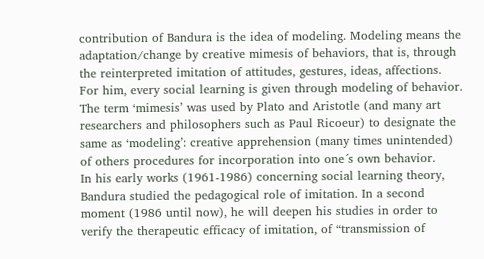contribution of Bandura is the idea of modeling. Modeling means the adaptation/change by creative mimesis of behaviors, that is, through the reinterpreted imitation of attitudes, gestures, ideas, affections. For him, every social learning is given through modeling of behavior.
The term ‘mimesis’ was used by Plato and Aristotle (and many art researchers and philosophers such as Paul Ricoeur) to designate the same as ‘modeling’: creative apprehension (many times unintended) of others procedures for incorporation into one´s own behavior.
In his early works (1961-1986) concerning social learning theory, Bandura studied the pedagogical role of imitation. In a second moment (1986 until now), he will deepen his studies in order to verify the therapeutic efficacy of imitation, of “transmission of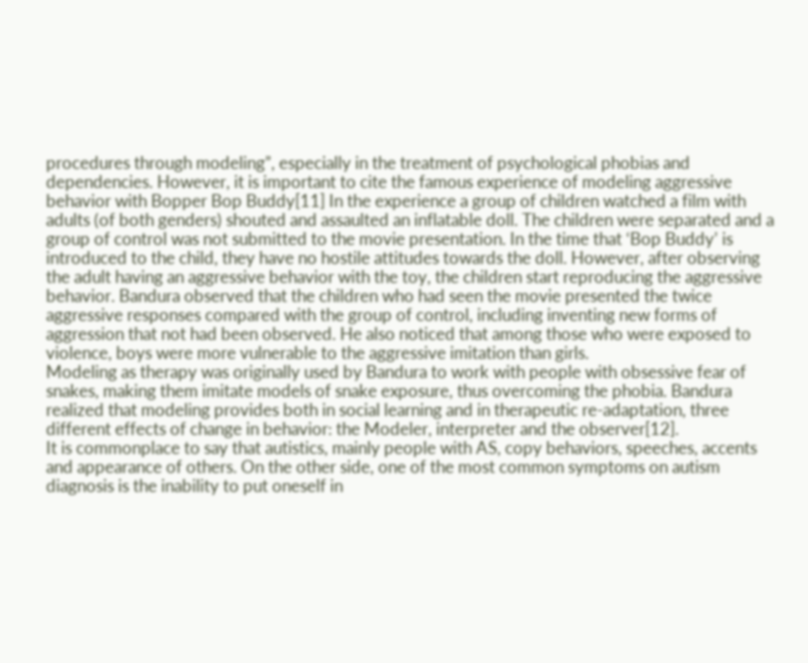procedures through modeling”, especially in the treatment of psychological phobias and dependencies. However, it is important to cite the famous experience of modeling aggressive behavior with Bopper Bop Buddy[11] In the experience a group of children watched a film with adults (of both genders) shouted and assaulted an inflatable doll. The children were separated and a group of control was not submitted to the movie presentation. In the time that ‘Bop Buddy’ is introduced to the child, they have no hostile attitudes towards the doll. However, after observing the adult having an aggressive behavior with the toy, the children start reproducing the aggressive behavior. Bandura observed that the children who had seen the movie presented the twice aggressive responses compared with the group of control, including inventing new forms of aggression that not had been observed. He also noticed that among those who were exposed to violence, boys were more vulnerable to the aggressive imitation than girls.
Modeling as therapy was originally used by Bandura to work with people with obsessive fear of snakes, making them imitate models of snake exposure, thus overcoming the phobia. Bandura realized that modeling provides both in social learning and in therapeutic re-adaptation, three different effects of change in behavior: the Modeler, interpreter and the observer[12].
It is commonplace to say that autistics, mainly people with AS, copy behaviors, speeches, accents and appearance of others. On the other side, one of the most common symptoms on autism diagnosis is the inability to put oneself in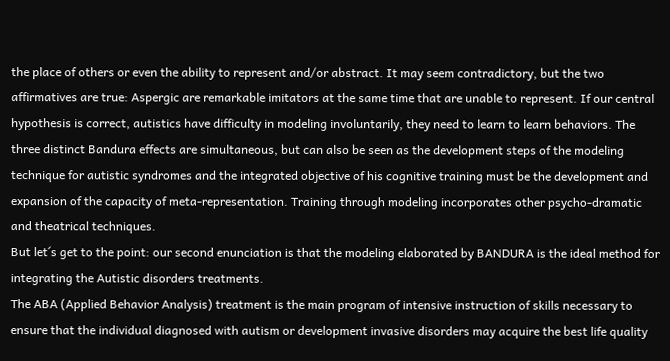the place of others or even the ability to represent and/or abstract. It may seem contradictory, but the two affirmatives are true: Aspergic are remarkable imitators at the same time that are unable to represent. If our central hypothesis is correct, autistics have difficulty in modeling involuntarily, they need to learn to learn behaviors. The three distinct Bandura effects are simultaneous, but can also be seen as the development steps of the modeling technique for autistic syndromes and the integrated objective of his cognitive training must be the development and expansion of the capacity of meta-representation. Training through modeling incorporates other psycho-dramatic and theatrical techniques.
But let´s get to the point: our second enunciation is that the modeling elaborated by BANDURA is the ideal method for integrating the Autistic disorders treatments.
The ABA (Applied Behavior Analysis) treatment is the main program of intensive instruction of skills necessary to ensure that the individual diagnosed with autism or development invasive disorders may acquire the best life quality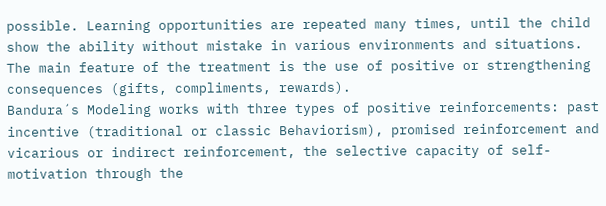possible. Learning opportunities are repeated many times, until the child show the ability without mistake in various environments and situations. The main feature of the treatment is the use of positive or strengthening consequences (gifts, compliments, rewards).
Bandura´s Modeling works with three types of positive reinforcements: past incentive (traditional or classic Behaviorism), promised reinforcement and vicarious or indirect reinforcement, the selective capacity of self-motivation through the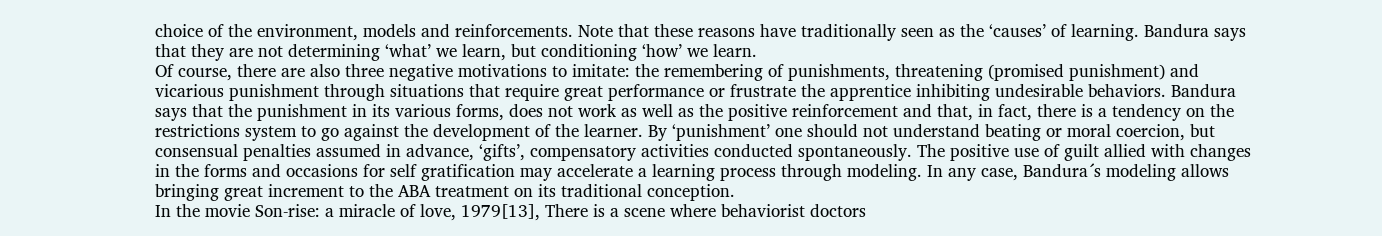choice of the environment, models and reinforcements. Note that these reasons have traditionally seen as the ‘causes’ of learning. Bandura says that they are not determining ‘what’ we learn, but conditioning ‘how’ we learn.
Of course, there are also three negative motivations to imitate: the remembering of punishments, threatening (promised punishment) and vicarious punishment through situations that require great performance or frustrate the apprentice inhibiting undesirable behaviors. Bandura says that the punishment in its various forms, does not work as well as the positive reinforcement and that, in fact, there is a tendency on the restrictions system to go against the development of the learner. By ‘punishment’ one should not understand beating or moral coercion, but consensual penalties assumed in advance, ‘gifts’, compensatory activities conducted spontaneously. The positive use of guilt allied with changes in the forms and occasions for self gratification may accelerate a learning process through modeling. In any case, Bandura´s modeling allows bringing great increment to the ABA treatment on its traditional conception.
In the movie Son-rise: a miracle of love, 1979[13], There is a scene where behaviorist doctors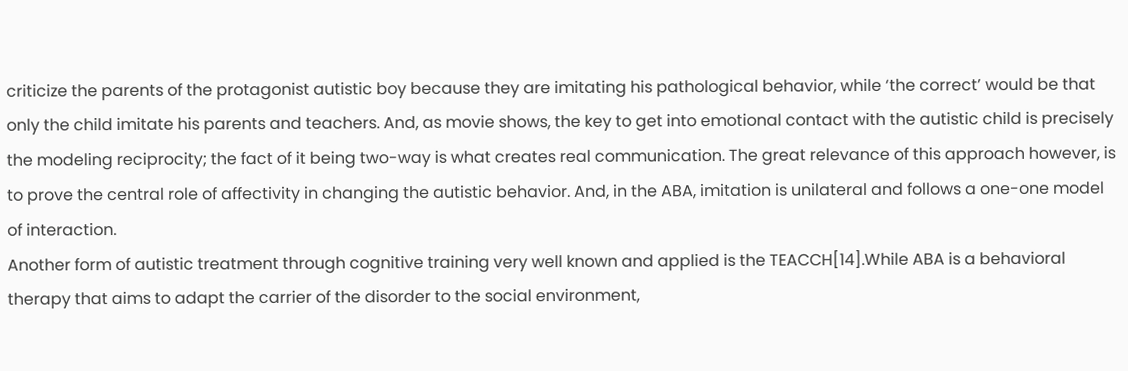criticize the parents of the protagonist autistic boy because they are imitating his pathological behavior, while ‘the correct’ would be that only the child imitate his parents and teachers. And, as movie shows, the key to get into emotional contact with the autistic child is precisely the modeling reciprocity; the fact of it being two-way is what creates real communication. The great relevance of this approach however, is to prove the central role of affectivity in changing the autistic behavior. And, in the ABA, imitation is unilateral and follows a one-one model of interaction.
Another form of autistic treatment through cognitive training very well known and applied is the TEACCH[14].While ABA is a behavioral therapy that aims to adapt the carrier of the disorder to the social environment,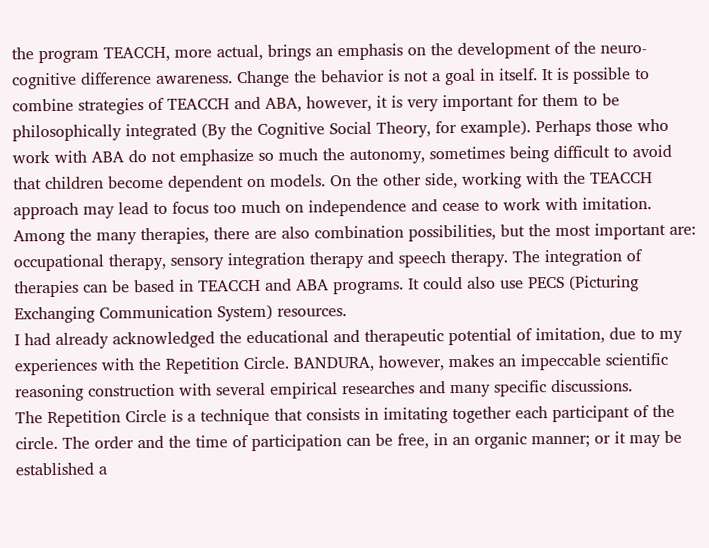the program TEACCH, more actual, brings an emphasis on the development of the neuro-cognitive difference awareness. Change the behavior is not a goal in itself. It is possible to combine strategies of TEACCH and ABA, however, it is very important for them to be philosophically integrated (By the Cognitive Social Theory, for example). Perhaps those who work with ABA do not emphasize so much the autonomy, sometimes being difficult to avoid that children become dependent on models. On the other side, working with the TEACCH approach may lead to focus too much on independence and cease to work with imitation.
Among the many therapies, there are also combination possibilities, but the most important are: occupational therapy, sensory integration therapy and speech therapy. The integration of therapies can be based in TEACCH and ABA programs. It could also use PECS (Picturing Exchanging Communication System) resources.
I had already acknowledged the educational and therapeutic potential of imitation, due to my experiences with the Repetition Circle. BANDURA, however, makes an impeccable scientific reasoning construction with several empirical researches and many specific discussions.
The Repetition Circle is a technique that consists in imitating together each participant of the circle. The order and the time of participation can be free, in an organic manner; or it may be established a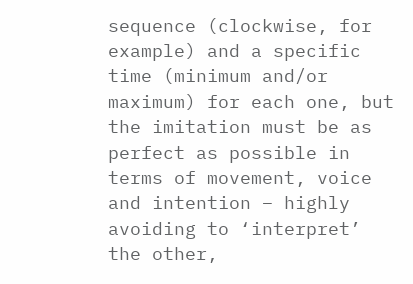sequence (clockwise, for example) and a specific time (minimum and/or maximum) for each one, but the imitation must be as perfect as possible in terms of movement, voice and intention – highly avoiding to ‘interpret’ the other,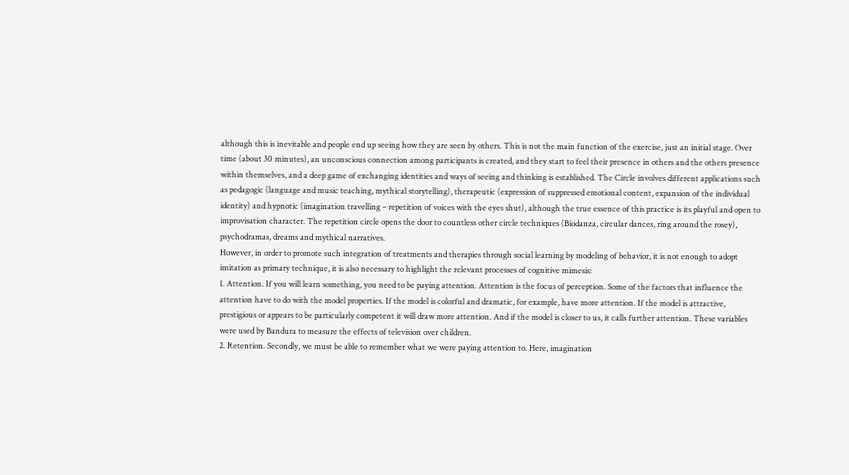although this is inevitable and people end up seeing how they are seen by others. This is not the main function of the exercise, just an initial stage. Over time (about 30 minutes), an unconscious connection among participants is created, and they start to feel their presence in others and the others presence within themselves, and a deep game of exchanging identities and ways of seeing and thinking is established. The Circle involves different applications such as pedagogic (language and music teaching, mythical storytelling), therapeutic (expression of suppressed emotional content, expansion of the individual identity) and hypnotic (imagination travelling – repetition of voices with the eyes shut), although the true essence of this practice is its playful and open to improvisation character. The repetition circle opens the door to countless other circle techniques (Biodanza, circular dances, ring around the rosey), psychodramas, dreams and mythical narratives.
However, in order to promote such integration of treatments and therapies through social learning by modeling of behavior, it is not enough to adopt imitation as primary technique, it is also necessary to highlight the relevant processes of cognitive mimesis:
1. Attention. If you will learn something, you need to be paying attention. Attention is the focus of perception. Some of the factors that influence the attention have to do with the model properties. If the model is colorful and dramatic, for example, have more attention. If the model is attractive, prestigious or appears to be particularly competent it will draw more attention. And if the model is closer to us, it calls further attention. These variables were used by Bandura to measure the effects of television over children.
2. Retention. Secondly, we must be able to remember what we were paying attention to. Here, imagination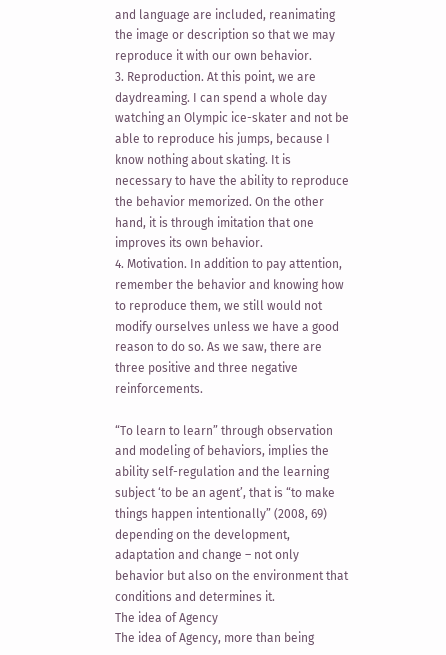and language are included, reanimating the image or description so that we may reproduce it with our own behavior.
3. Reproduction. At this point, we are daydreaming. I can spend a whole day watching an Olympic ice-skater and not be able to reproduce his jumps, because I know nothing about skating. It is necessary to have the ability to reproduce the behavior memorized. On the other hand, it is through imitation that one improves its own behavior.
4. Motivation. In addition to pay attention, remember the behavior and knowing how to reproduce them, we still would not modify ourselves unless we have a good reason to do so. As we saw, there are three positive and three negative reinforcements.

“To learn to learn” through observation and modeling of behaviors, implies the ability self-regulation and the learning subject ‘to be an agent’, that is “to make things happen intentionally” (2008, 69) depending on the development, adaptation and change – not only behavior but also on the environment that conditions and determines it.
The idea of Agency
The idea of Agency, more than being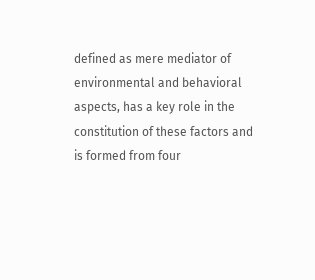defined as mere mediator of environmental and behavioral aspects, has a key role in the constitution of these factors and is formed from four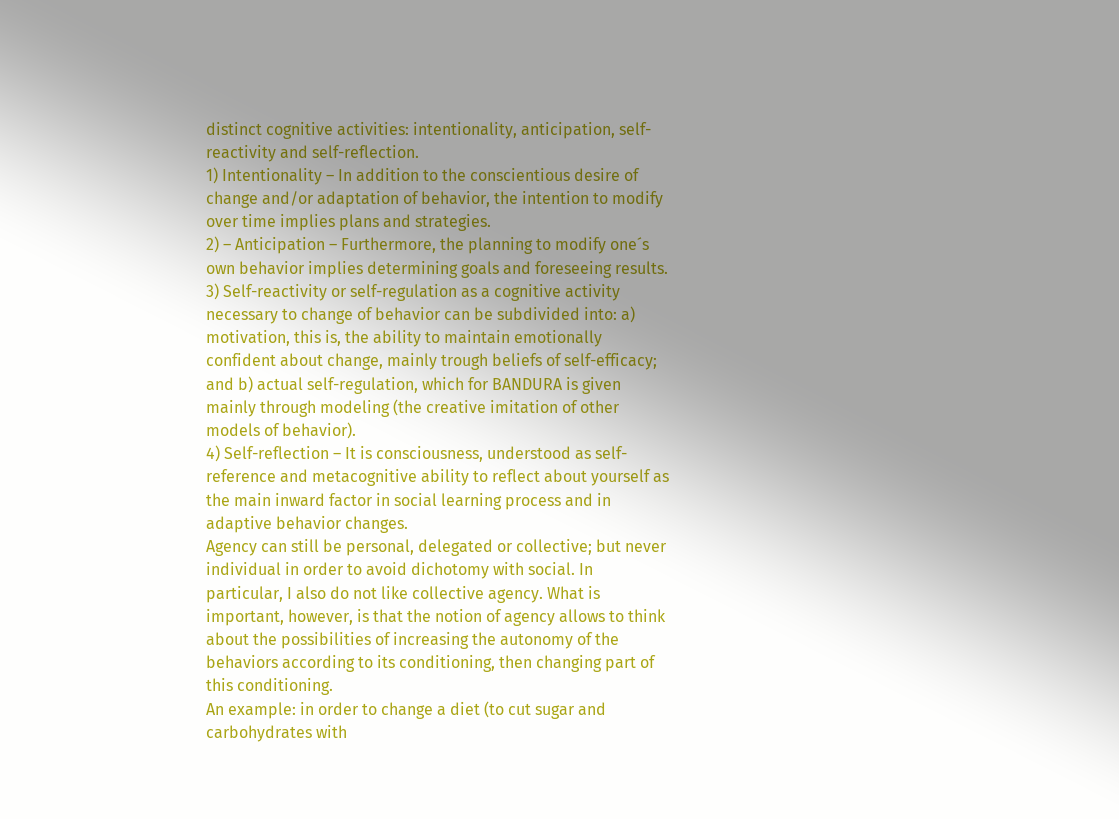distinct cognitive activities: intentionality, anticipation, self-reactivity and self-reflection.
1) Intentionality – In addition to the conscientious desire of change and/or adaptation of behavior, the intention to modify over time implies plans and strategies.
2) – Anticipation – Furthermore, the planning to modify one´s own behavior implies determining goals and foreseeing results.
3) Self-reactivity or self-regulation as a cognitive activity necessary to change of behavior can be subdivided into: a) motivation, this is, the ability to maintain emotionally confident about change, mainly trough beliefs of self-efficacy; and b) actual self-regulation, which for BANDURA is given mainly through modeling (the creative imitation of other models of behavior).
4) Self-reflection – It is consciousness, understood as self-reference and metacognitive ability to reflect about yourself as the main inward factor in social learning process and in adaptive behavior changes.
Agency can still be personal, delegated or collective; but never individual in order to avoid dichotomy with social. In particular, I also do not like collective agency. What is important, however, is that the notion of agency allows to think about the possibilities of increasing the autonomy of the behaviors according to its conditioning, then changing part of this conditioning.
An example: in order to change a diet (to cut sugar and carbohydrates with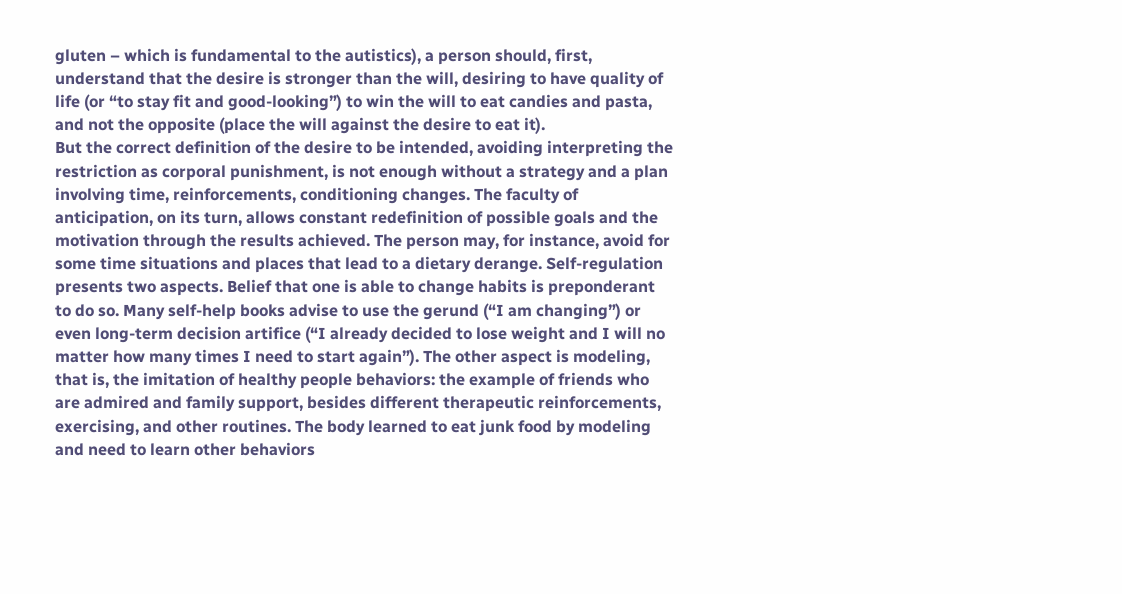gluten – which is fundamental to the autistics), a person should, first, understand that the desire is stronger than the will, desiring to have quality of life (or “to stay fit and good-looking”) to win the will to eat candies and pasta, and not the opposite (place the will against the desire to eat it).
But the correct definition of the desire to be intended, avoiding interpreting the restriction as corporal punishment, is not enough without a strategy and a plan involving time, reinforcements, conditioning changes. The faculty of anticipation, on its turn, allows constant redefinition of possible goals and the motivation through the results achieved. The person may, for instance, avoid for some time situations and places that lead to a dietary derange. Self-regulation presents two aspects. Belief that one is able to change habits is preponderant to do so. Many self-help books advise to use the gerund (“I am changing”) or even long-term decision artifice (“I already decided to lose weight and I will no matter how many times I need to start again”). The other aspect is modeling, that is, the imitation of healthy people behaviors: the example of friends who are admired and family support, besides different therapeutic reinforcements, exercising, and other routines. The body learned to eat junk food by modeling and need to learn other behaviors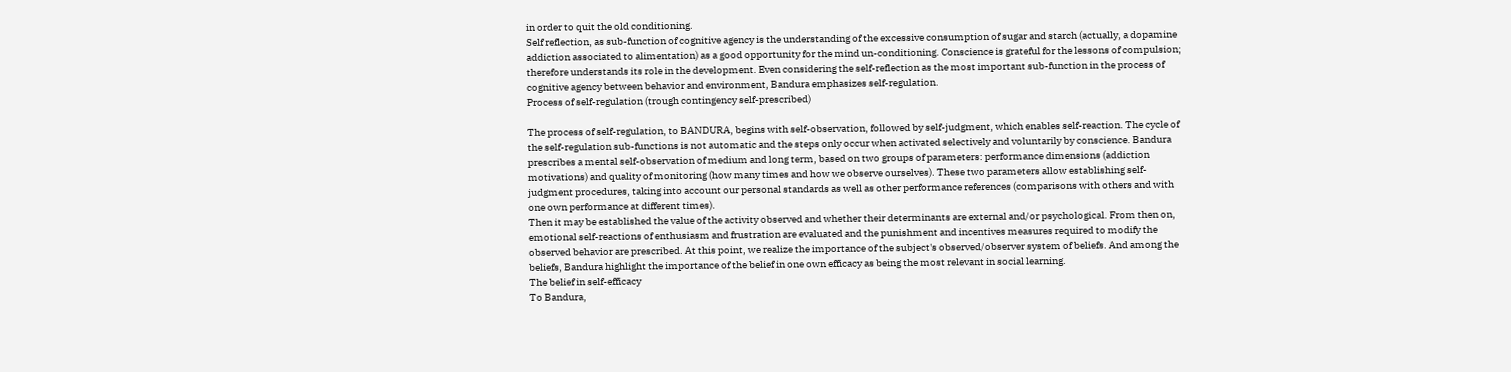in order to quit the old conditioning.
Self reflection, as sub-function of cognitive agency is the understanding of the excessive consumption of sugar and starch (actually, a dopamine addiction associated to alimentation) as a good opportunity for the mind un-conditioning. Conscience is grateful for the lessons of compulsion; therefore understands its role in the development. Even considering the self-reflection as the most important sub-function in the process of cognitive agency between behavior and environment, Bandura emphasizes self-regulation.
Process of self-regulation (trough contingency self-prescribed)

The process of self-regulation, to BANDURA, begins with self-observation, followed by self-judgment, which enables self-reaction. The cycle of the self-regulation sub-functions is not automatic and the steps only occur when activated selectively and voluntarily by conscience. Bandura prescribes a mental self-observation of medium and long term, based on two groups of parameters: performance dimensions (addiction motivations) and quality of monitoring (how many times and how we observe ourselves). These two parameters allow establishing self-judgment procedures, taking into account our personal standards as well as other performance references (comparisons with others and with one own performance at different times).
Then it may be established the value of the activity observed and whether their determinants are external and/or psychological. From then on, emotional self-reactions of enthusiasm and frustration are evaluated and the punishment and incentives measures required to modify the observed behavior are prescribed. At this point, we realize the importance of the subject's observed/observer system of beliefs. And among the beliefs, Bandura highlight the importance of the belief in one own efficacy as being the most relevant in social learning.
The belief in self-efficacy
To Bandura,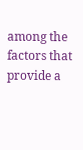among the factors that provide a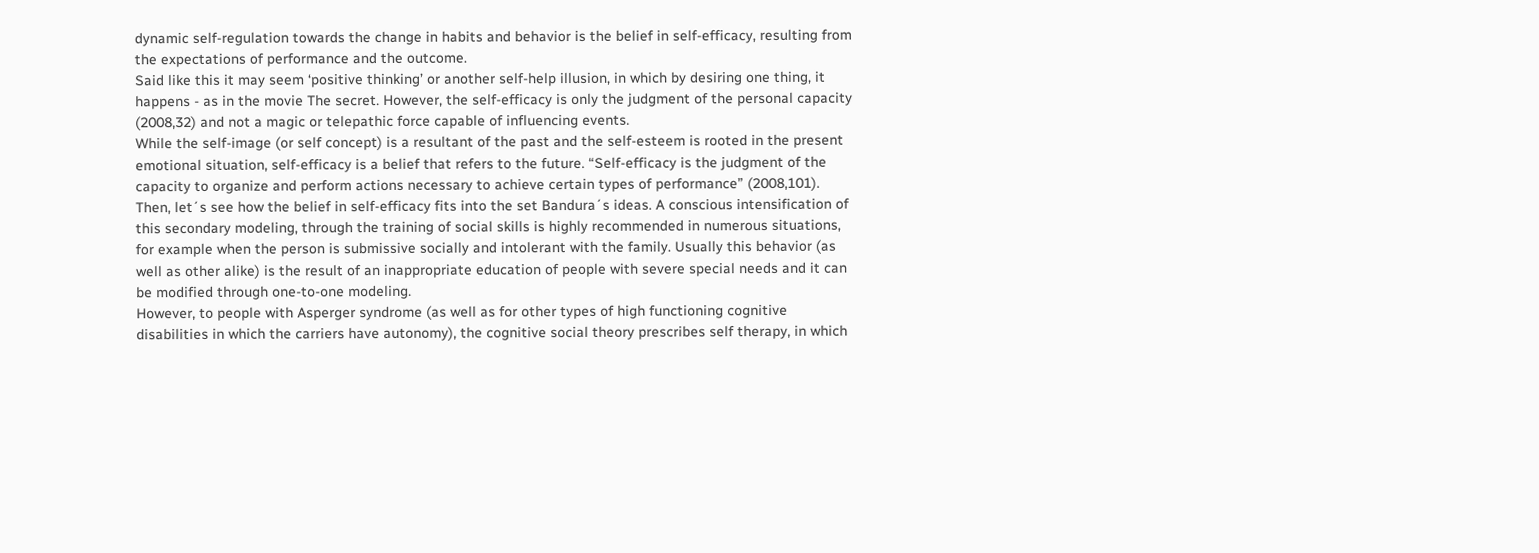dynamic self-regulation towards the change in habits and behavior is the belief in self-efficacy, resulting from the expectations of performance and the outcome.
Said like this it may seem ‘positive thinking’ or another self-help illusion, in which by desiring one thing, it happens - as in the movie The secret. However, the self-efficacy is only the judgment of the personal capacity (2008,32) and not a magic or telepathic force capable of influencing events.
While the self-image (or self concept) is a resultant of the past and the self-esteem is rooted in the present emotional situation, self-efficacy is a belief that refers to the future. “Self-efficacy is the judgment of the capacity to organize and perform actions necessary to achieve certain types of performance” (2008,101).
Then, let´s see how the belief in self-efficacy fits into the set Bandura´s ideas. A conscious intensification of this secondary modeling, through the training of social skills is highly recommended in numerous situations, for example when the person is submissive socially and intolerant with the family. Usually this behavior (as well as other alike) is the result of an inappropriate education of people with severe special needs and it can be modified through one-to-one modeling.
However, to people with Asperger syndrome (as well as for other types of high functioning cognitive disabilities in which the carriers have autonomy), the cognitive social theory prescribes self therapy, in which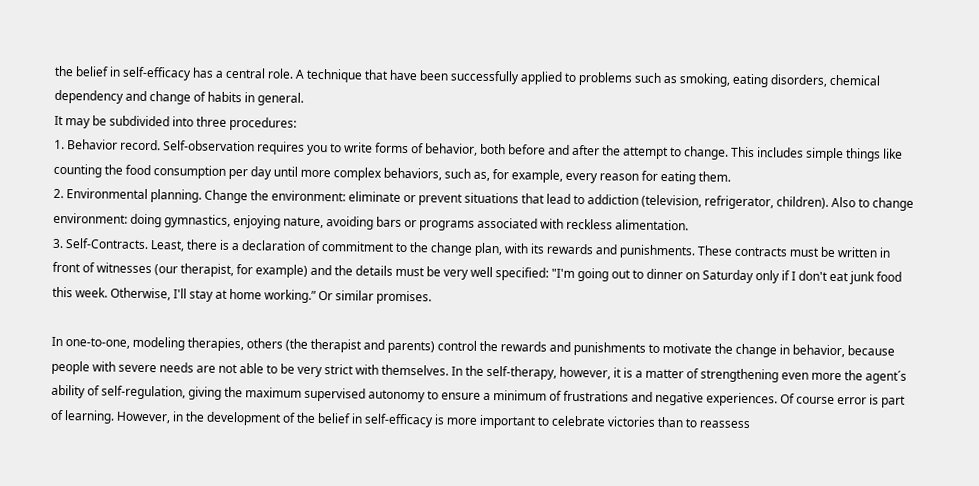the belief in self-efficacy has a central role. A technique that have been successfully applied to problems such as smoking, eating disorders, chemical dependency and change of habits in general.
It may be subdivided into three procedures:
1. Behavior record. Self-observation requires you to write forms of behavior, both before and after the attempt to change. This includes simple things like counting the food consumption per day until more complex behaviors, such as, for example, every reason for eating them.
2. Environmental planning. Change the environment: eliminate or prevent situations that lead to addiction (television, refrigerator, children). Also to change environment: doing gymnastics, enjoying nature, avoiding bars or programs associated with reckless alimentation.
3. Self-Contracts. Least, there is a declaration of commitment to the change plan, with its rewards and punishments. These contracts must be written in front of witnesses (our therapist, for example) and the details must be very well specified: "I'm going out to dinner on Saturday only if I don't eat junk food this week. Otherwise, I'll stay at home working.” Or similar promises.

In one-to-one, modeling therapies, others (the therapist and parents) control the rewards and punishments to motivate the change in behavior, because people with severe needs are not able to be very strict with themselves. In the self-therapy, however, it is a matter of strengthening even more the agent´s ability of self-regulation, giving the maximum supervised autonomy to ensure a minimum of frustrations and negative experiences. Of course error is part of learning. However, in the development of the belief in self-efficacy is more important to celebrate victories than to reassess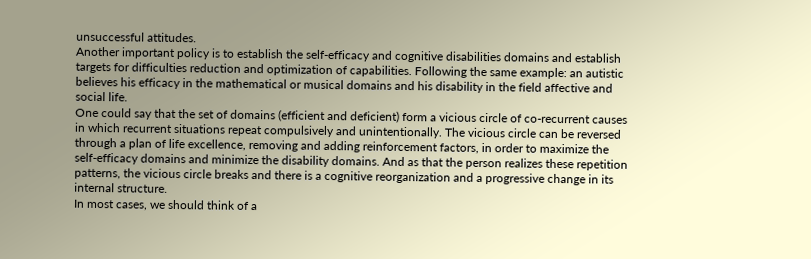unsuccessful attitudes.
Another important policy is to establish the self-efficacy and cognitive disabilities domains and establish targets for difficulties reduction and optimization of capabilities. Following the same example: an autistic believes his efficacy in the mathematical or musical domains and his disability in the field affective and social life.
One could say that the set of domains (efficient and deficient) form a vicious circle of co-recurrent causes in which recurrent situations repeat compulsively and unintentionally. The vicious circle can be reversed through a plan of life excellence, removing and adding reinforcement factors, in order to maximize the self-efficacy domains and minimize the disability domains. And as that the person realizes these repetition patterns, the vicious circle breaks and there is a cognitive reorganization and a progressive change in its internal structure.
In most cases, we should think of a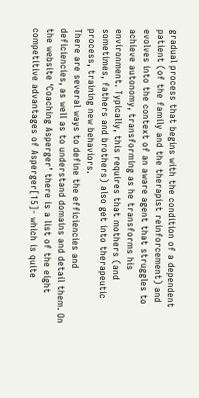gradual process that begins with the condition of a dependent patient (of the family and the therapist reinforcement) and evolves into the context of an aware agent that struggles to achieve autonomy, transforming as he transforms his environment. Typically, this requires that mothers (and sometimes, fathers and brothers) also get into therapeutic process, training new behaviors.
There are several ways to define the efficiencies and deficiencies, as well as to understand domains and detail them. On the website ‘Coaching Asperger’ there is a list of the eight competitive advantages of Asperger[15]- which is quite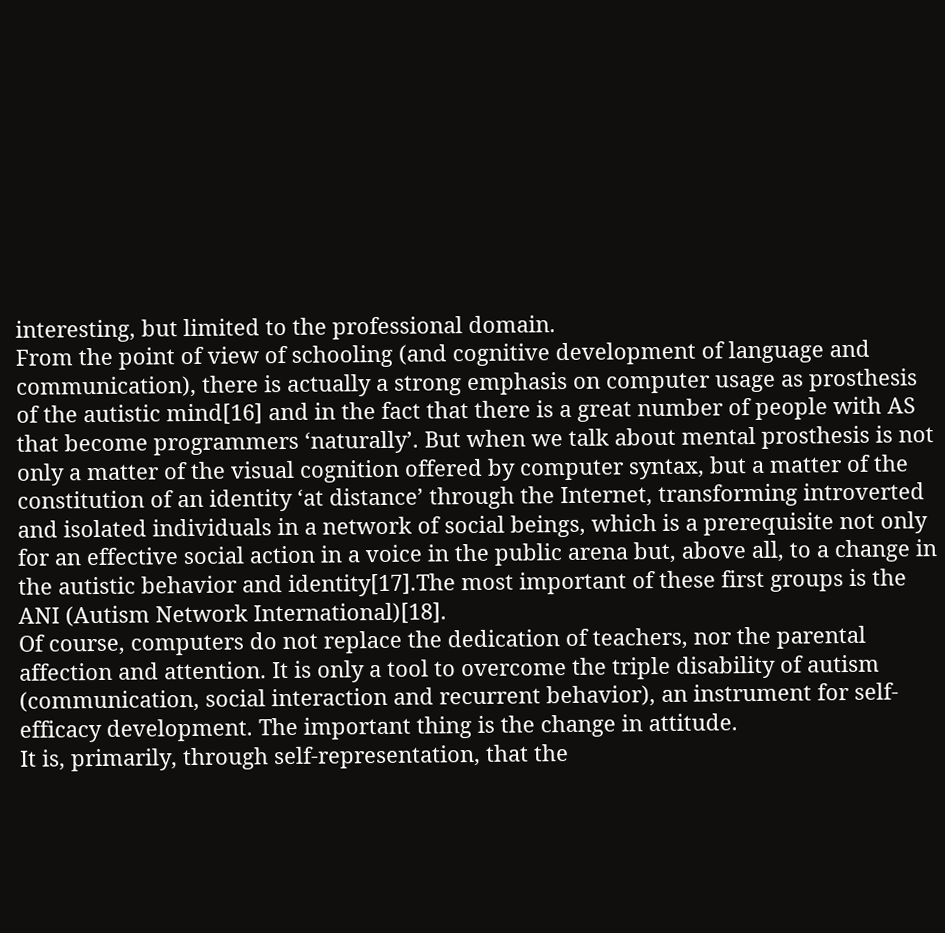interesting, but limited to the professional domain.
From the point of view of schooling (and cognitive development of language and communication), there is actually a strong emphasis on computer usage as prosthesis of the autistic mind[16] and in the fact that there is a great number of people with AS that become programmers ‘naturally’. But when we talk about mental prosthesis is not only a matter of the visual cognition offered by computer syntax, but a matter of the constitution of an identity ‘at distance’ through the Internet, transforming introverted and isolated individuals in a network of social beings, which is a prerequisite not only for an effective social action in a voice in the public arena but, above all, to a change in the autistic behavior and identity[17].The most important of these first groups is the ANI (Autism Network International)[18].
Of course, computers do not replace the dedication of teachers, nor the parental affection and attention. It is only a tool to overcome the triple disability of autism (communication, social interaction and recurrent behavior), an instrument for self-efficacy development. The important thing is the change in attitude.
It is, primarily, through self-representation, that the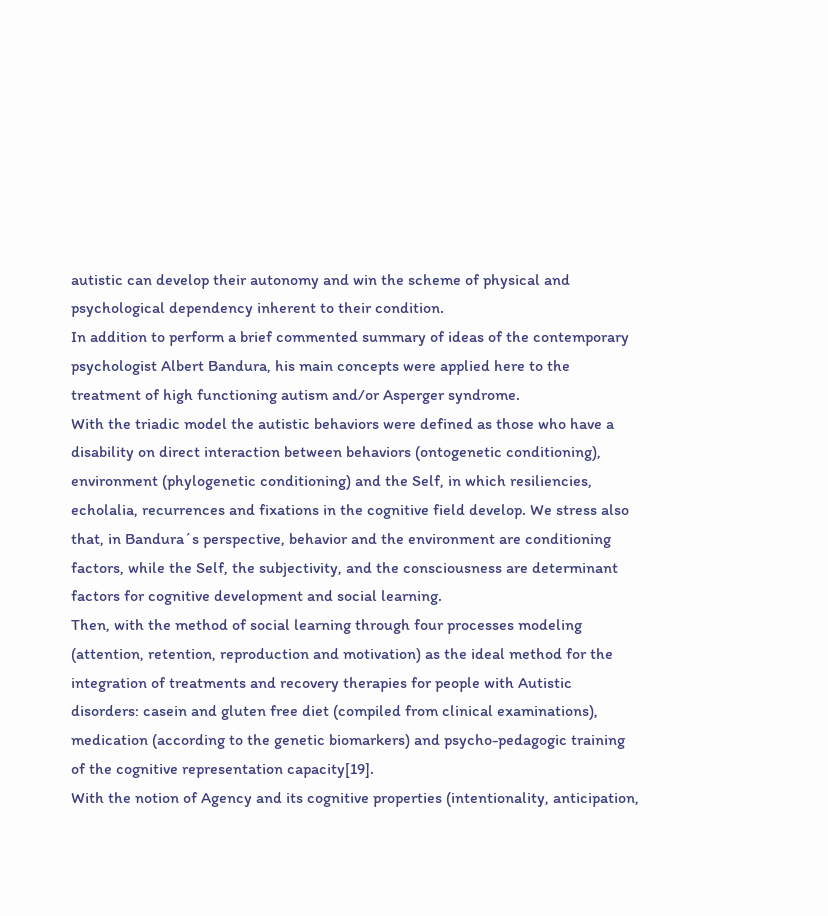autistic can develop their autonomy and win the scheme of physical and psychological dependency inherent to their condition.
In addition to perform a brief commented summary of ideas of the contemporary psychologist Albert Bandura, his main concepts were applied here to the treatment of high functioning autism and/or Asperger syndrome.
With the triadic model the autistic behaviors were defined as those who have a disability on direct interaction between behaviors (ontogenetic conditioning), environment (phylogenetic conditioning) and the Self, in which resiliencies, echolalia, recurrences and fixations in the cognitive field develop. We stress also that, in Bandura´s perspective, behavior and the environment are conditioning factors, while the Self, the subjectivity, and the consciousness are determinant factors for cognitive development and social learning.
Then, with the method of social learning through four processes modeling (attention, retention, reproduction and motivation) as the ideal method for the integration of treatments and recovery therapies for people with Autistic disorders: casein and gluten free diet (compiled from clinical examinations), medication (according to the genetic biomarkers) and psycho-pedagogic training of the cognitive representation capacity[19].
With the notion of Agency and its cognitive properties (intentionality, anticipation,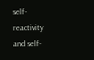self-reactivity and self-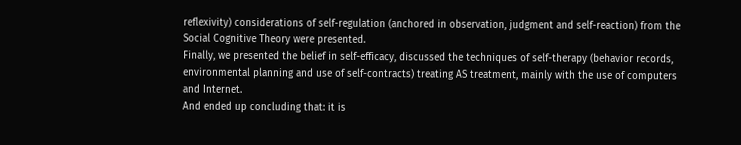reflexivity) considerations of self-regulation (anchored in observation, judgment and self-reaction) from the Social Cognitive Theory were presented.
Finally, we presented the belief in self-efficacy, discussed the techniques of self-therapy (behavior records, environmental planning and use of self-contracts) treating AS treatment, mainly with the use of computers and Internet.
And ended up concluding that: it is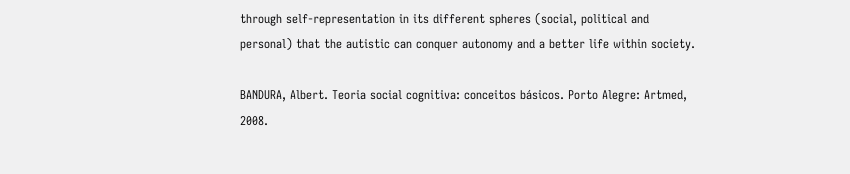through self-representation in its different spheres (social, political and personal) that the autistic can conquer autonomy and a better life within society.

BANDURA, Albert. Teoria social cognitiva: conceitos básicos. Porto Alegre: Artmed, 2008.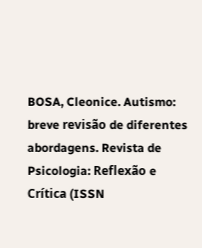BOSA, Cleonice. Autismo: breve revisão de diferentes abordagens. Revista de Psicologia: Reflexão e Crítica (ISSN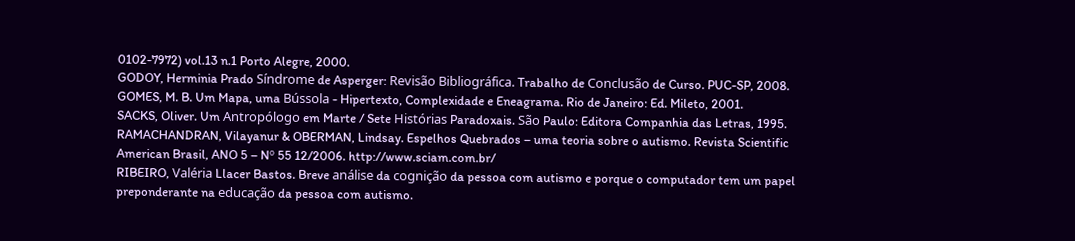0102-7972) vol.13 n.1 Porto Alegre, 2000.
GODOY, Herminia Prado Síndrome de Asperger: Revisão Bibliográfica. Trabalho de Conclusão de Curso. PUC-SP, 2008.
GOMES, M. B. Um Mapa, uma Bússola - Hipertexto, Complexidade e Eneagrama. Rio de Janeiro: Ed. Mileto, 2001.
SACKS, Oliver. Um Antropólogo em Marte / Sete Histórias Paradoxais. São Paulo: Editora Companhia das Letras, 1995.
RAMACHANDRAN, Vilayanur & OBERMAN, Lindsay. Espelhos Quebrados – uma teoria sobre o autismo. Revista Scientific American Brasil, ANO 5 – Nº 55 12/2006. http://www.sciam.com.br/
RIBEIRO, Valéria Llacer Bastos. Breve análise da cognição da pessoa com autismo e porque o computador tem um papel preponderante na educação da pessoa com autismo.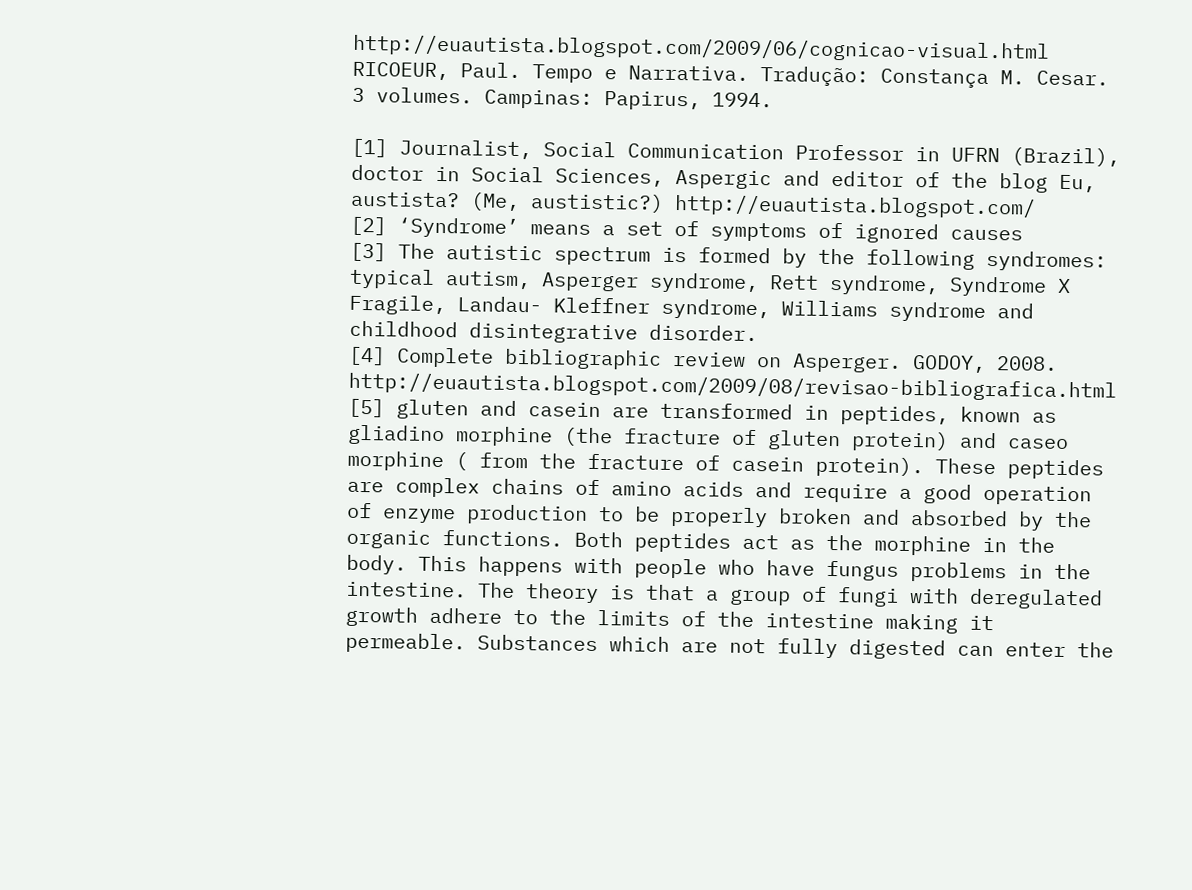http://euautista.blogspot.com/2009/06/cognicao-visual.html
RICOEUR, Paul. Tempo e Narrativa. Tradução: Constança M. Cesar. 3 volumes. Campinas: Papirus, 1994.

[1] Journalist, Social Communication Professor in UFRN (Brazil), doctor in Social Sciences, Aspergic and editor of the blog Eu, austista? (Me, austistic?) http://euautista.blogspot.com/
[2] ‘Syndrome’ means a set of symptoms of ignored causes
[3] The autistic spectrum is formed by the following syndromes: typical autism, Asperger syndrome, Rett syndrome, Syndrome X Fragile, Landau- Kleffner syndrome, Williams syndrome and childhood disintegrative disorder.
[4] Complete bibliographic review on Asperger. GODOY, 2008.  http://euautista.blogspot.com/2009/08/revisao-bibliografica.html
[5] gluten and casein are transformed in peptides, known as gliadino morphine (the fracture of gluten protein) and caseo morphine ( from the fracture of casein protein). These peptides are complex chains of amino acids and require a good operation of enzyme production to be properly broken and absorbed by the organic functions. Both peptides act as the morphine in the body. This happens with people who have fungus problems in the intestine. The theory is that a group of fungi with deregulated growth adhere to the limits of the intestine making it permeable. Substances which are not fully digested can enter the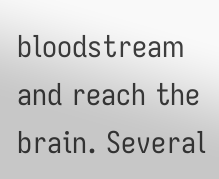bloodstream and reach the brain. Several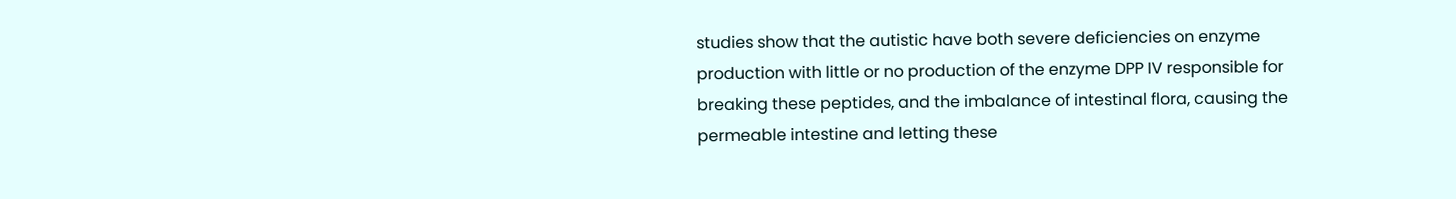studies show that the autistic have both severe deficiencies on enzyme production with little or no production of the enzyme DPP IV responsible for breaking these peptides, and the imbalance of intestinal flora, causing the permeable intestine and letting these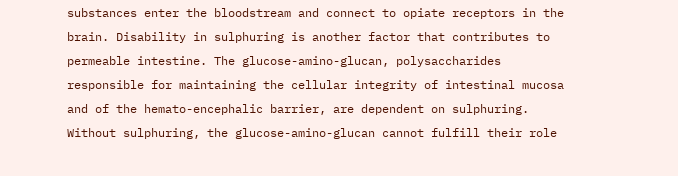substances enter the bloodstream and connect to opiate receptors in the brain. Disability in sulphuring is another factor that contributes to permeable intestine. The glucose-amino-glucan, polysaccharides responsible for maintaining the cellular integrity of intestinal mucosa and of the hemato-encephalic barrier, are dependent on sulphuring. Without sulphuring, the glucose-amino-glucan cannot fulfill their role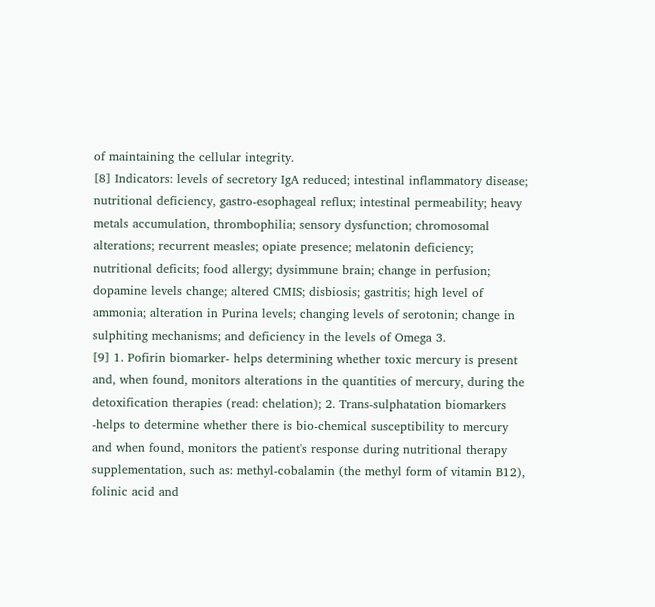of maintaining the cellular integrity.
[8] Indicators: levels of secretory IgA reduced; intestinal inflammatory disease; nutritional deficiency, gastro-esophageal reflux; intestinal permeability; heavy metals accumulation, thrombophilia; sensory dysfunction; chromosomal alterations; recurrent measles; opiate presence; melatonin deficiency; nutritional deficits; food allergy; dysimmune brain; change in perfusion; dopamine levels change; altered CMIS; disbiosis; gastritis; high level of ammonia; alteration in Purina levels; changing levels of serotonin; change in sulphiting mechanisms; and deficiency in the levels of Omega 3.
[9] 1. Pofirin biomarker- helps determining whether toxic mercury is present and, when found, monitors alterations in the quantities of mercury, during the detoxification therapies (read: chelation); 2. Trans-sulphatation biomarkers -helps to determine whether there is bio-chemical susceptibility to mercury and when found, monitors the patient's response during nutritional therapy supplementation, such as: methyl-cobalamin (the methyl form of vitamin B12), folinic acid and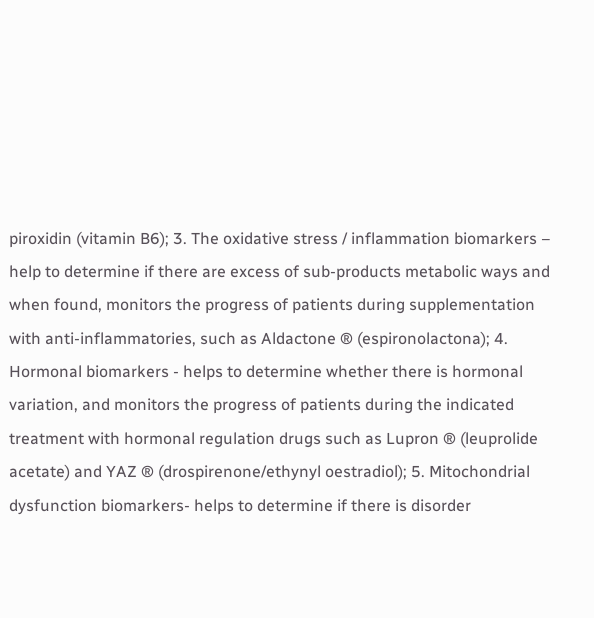piroxidin (vitamin B6); 3. The oxidative stress / inflammation biomarkers – help to determine if there are excess of sub-products metabolic ways and when found, monitors the progress of patients during supplementation with anti-inflammatories, such as Aldactone ® (espironolactona); 4. Hormonal biomarkers - helps to determine whether there is hormonal variation, and monitors the progress of patients during the indicated treatment with hormonal regulation drugs such as Lupron ® (leuprolide acetate) and YAZ ® (drospirenone/ethynyl oestradiol); 5. Mitochondrial dysfunction biomarkers- helps to determine if there is disorder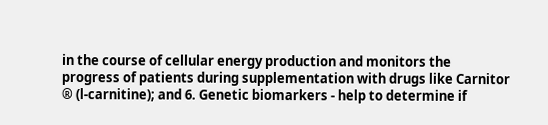in the course of cellular energy production and monitors the progress of patients during supplementation with drugs like Carnitor ® (l-carnitine); and 6. Genetic biomarkers - help to determine if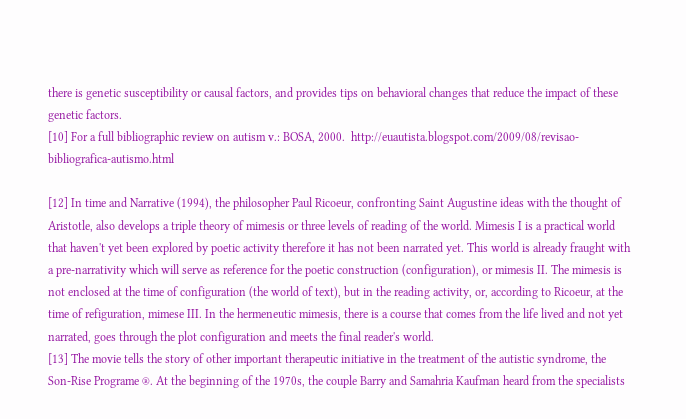there is genetic susceptibility or causal factors, and provides tips on behavioral changes that reduce the impact of these genetic factors.
[10] For a full bibliographic review on autism v.: BOSA, 2000.  http://euautista.blogspot.com/2009/08/revisao-bibliografica-autismo.html

[12] In time and Narrative (1994), the philosopher Paul Ricoeur, confronting Saint Augustine ideas with the thought of Aristotle, also develops a triple theory of mimesis or three levels of reading of the world. Mimesis I is a practical world that haven't yet been explored by poetic activity therefore it has not been narrated yet. This world is already fraught with a pre-narrativity which will serve as reference for the poetic construction (configuration), or mimesis II. The mimesis is not enclosed at the time of configuration (the world of text), but in the reading activity, or, according to Ricoeur, at the time of refiguration, mimese III. In the hermeneutic mimesis, there is a course that comes from the life lived and not yet narrated, goes through the plot configuration and meets the final reader's world.
[13] The movie tells the story of other important therapeutic initiative in the treatment of the autistic syndrome, the Son-Rise Programe ®. At the beginning of the 1970s, the couple Barry and Samahria Kaufman heard from the specialists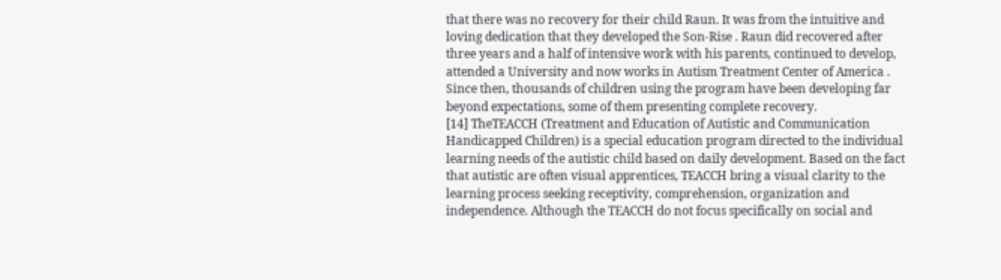that there was no recovery for their child Raun. It was from the intuitive and loving dedication that they developed the Son-Rise . Raun did recovered after three years and a half of intensive work with his parents, continued to develop, attended a University and now works in Autism Treatment Center of America . Since then, thousands of children using the program have been developing far beyond expectations, some of them presenting complete recovery.
[14] TheTEACCH (Treatment and Education of Autistic and Communication Handicapped Children) is a special education program directed to the individual learning needs of the autistic child based on daily development. Based on the fact that autistic are often visual apprentices, TEACCH bring a visual clarity to the learning process seeking receptivity, comprehension, organization and independence. Although the TEACCH do not focus specifically on social and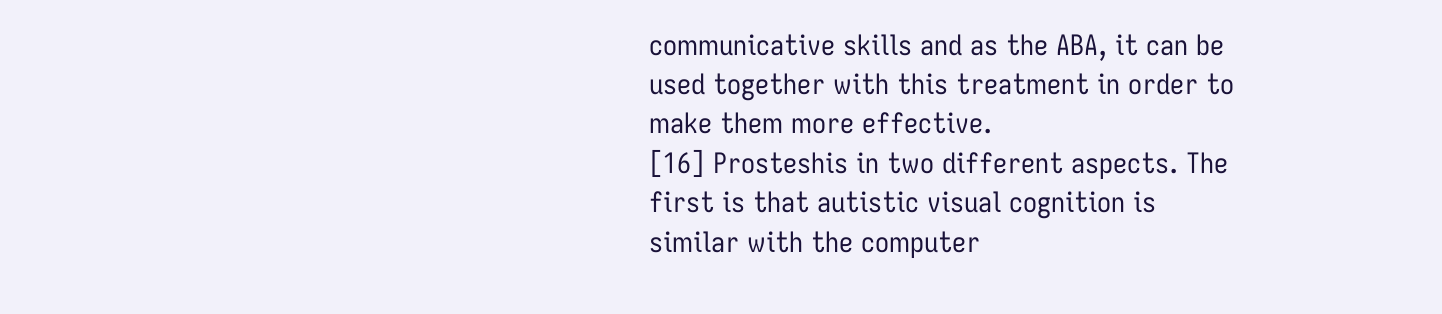communicative skills and as the ABA, it can be used together with this treatment in order to make them more effective.
[16] Prosteshis in two different aspects. The first is that autistic visual cognition is similar with the computer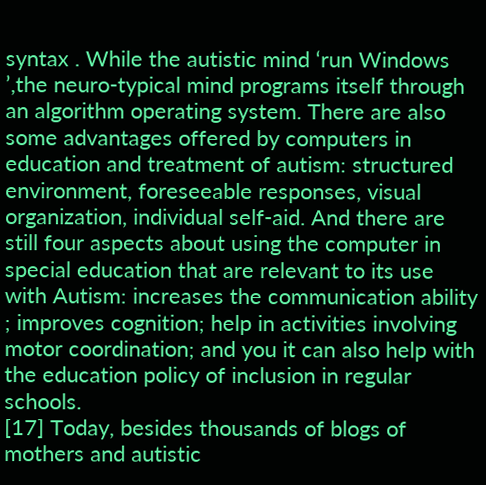syntax . While the autistic mind ‘run Windows ’,the neuro-typical mind programs itself through an algorithm operating system. There are also some advantages offered by computers in education and treatment of autism: structured environment, foreseeable responses, visual organization, individual self-aid. And there are still four aspects about using the computer in special education that are relevant to its use with Autism: increases the communication ability ; improves cognition; help in activities involving motor coordination; and you it can also help with the education policy of inclusion in regular schools.
[17] Today, besides thousands of blogs of mothers and autistic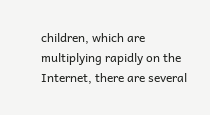children, which are multiplying rapidly on the Internet, there are several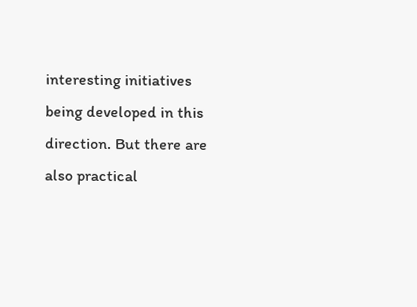interesting initiatives being developed in this direction. But there are also practical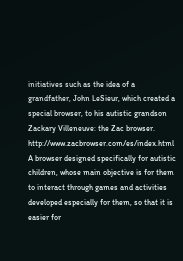initiatives such as the idea of a grandfather, John LeSieur, which created a special browser, to his autistic grandson Zackary Villeneuve: the Zac browser. http://www.zacbrowser.com/es/index.html  A browser designed specifically for autistic children, whose main objective is for them to interact through games and activities developed especially for them, so that it is easier for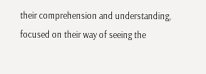their comprehension and understanding, focused on their way of seeing the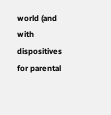world (and with dispositives for parental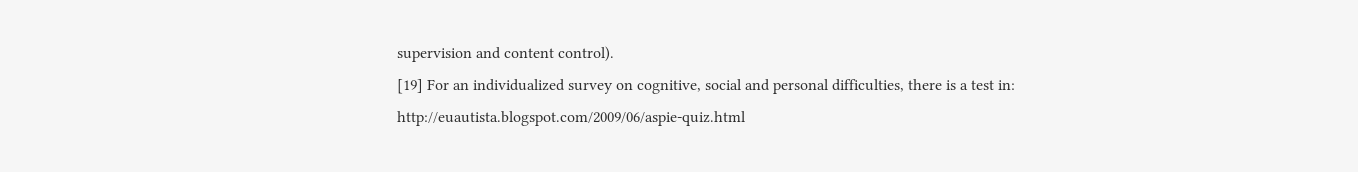supervision and content control).
[19] For an individualized survey on cognitive, social and personal difficulties, there is a test in: http://euautista.blogspot.com/2009/06/aspie-quiz.html